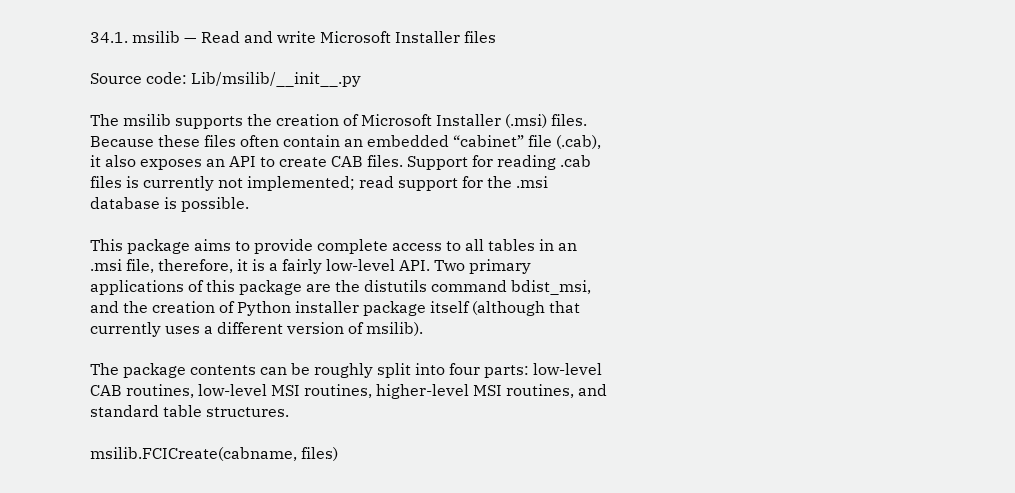34.1. msilib — Read and write Microsoft Installer files

Source code: Lib/msilib/__init__.py

The msilib supports the creation of Microsoft Installer (.msi) files. Because these files often contain an embedded “cabinet” file (.cab), it also exposes an API to create CAB files. Support for reading .cab files is currently not implemented; read support for the .msi database is possible.

This package aims to provide complete access to all tables in an .msi file, therefore, it is a fairly low-level API. Two primary applications of this package are the distutils command bdist_msi, and the creation of Python installer package itself (although that currently uses a different version of msilib).

The package contents can be roughly split into four parts: low-level CAB routines, low-level MSI routines, higher-level MSI routines, and standard table structures.

msilib.FCICreate(cabname, files)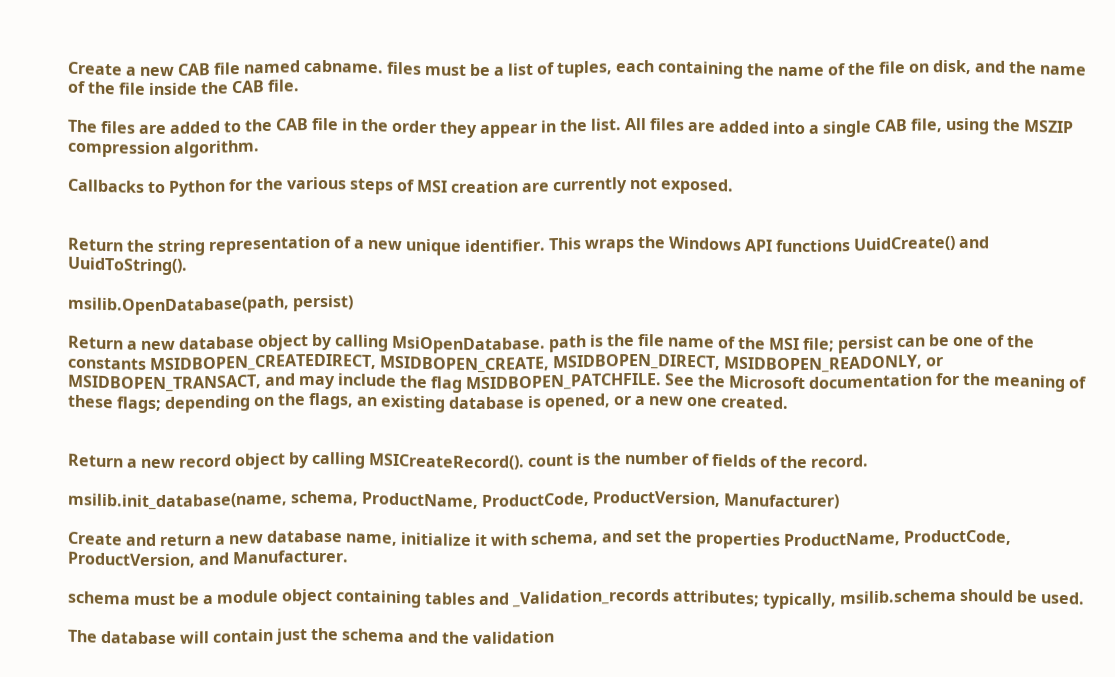Create a new CAB file named cabname. files must be a list of tuples, each containing the name of the file on disk, and the name of the file inside the CAB file.

The files are added to the CAB file in the order they appear in the list. All files are added into a single CAB file, using the MSZIP compression algorithm.

Callbacks to Python for the various steps of MSI creation are currently not exposed.


Return the string representation of a new unique identifier. This wraps the Windows API functions UuidCreate() and UuidToString().

msilib.OpenDatabase(path, persist)

Return a new database object by calling MsiOpenDatabase. path is the file name of the MSI file; persist can be one of the constants MSIDBOPEN_CREATEDIRECT, MSIDBOPEN_CREATE, MSIDBOPEN_DIRECT, MSIDBOPEN_READONLY, or MSIDBOPEN_TRANSACT, and may include the flag MSIDBOPEN_PATCHFILE. See the Microsoft documentation for the meaning of these flags; depending on the flags, an existing database is opened, or a new one created.


Return a new record object by calling MSICreateRecord(). count is the number of fields of the record.

msilib.init_database(name, schema, ProductName, ProductCode, ProductVersion, Manufacturer)

Create and return a new database name, initialize it with schema, and set the properties ProductName, ProductCode, ProductVersion, and Manufacturer.

schema must be a module object containing tables and _Validation_records attributes; typically, msilib.schema should be used.

The database will contain just the schema and the validation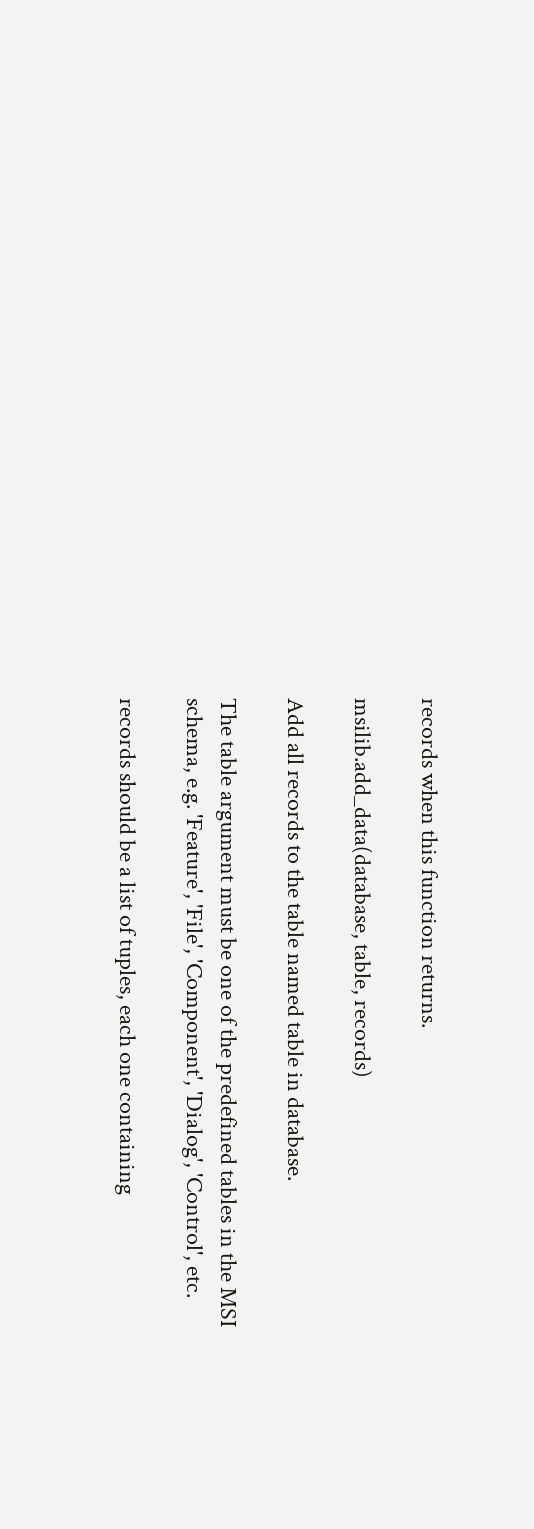records when this function returns.

msilib.add_data(database, table, records)

Add all records to the table named table in database.

The table argument must be one of the predefined tables in the MSI schema, e.g. 'Feature', 'File', 'Component', 'Dialog', 'Control', etc.

records should be a list of tuples, each one containing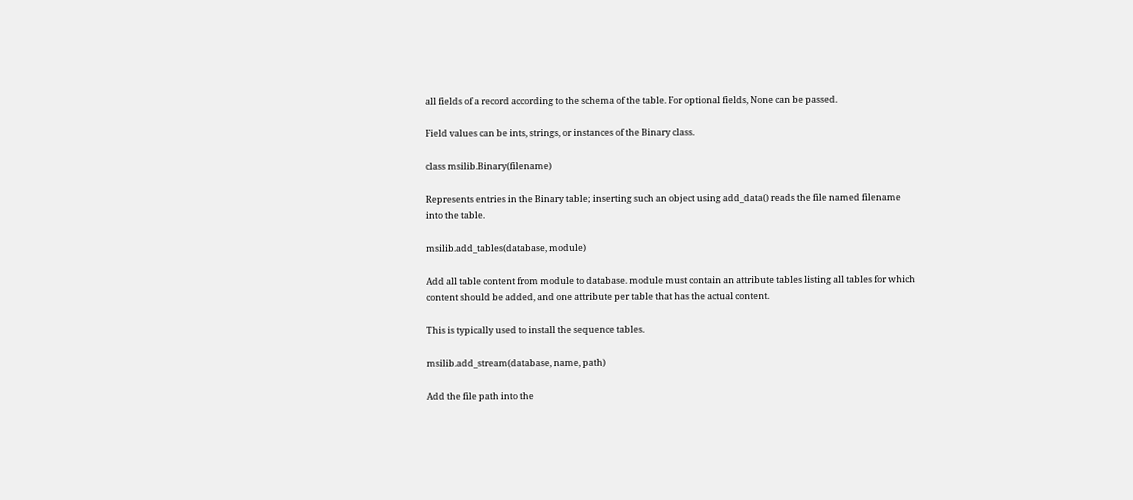all fields of a record according to the schema of the table. For optional fields, None can be passed.

Field values can be ints, strings, or instances of the Binary class.

class msilib.Binary(filename)

Represents entries in the Binary table; inserting such an object using add_data() reads the file named filename into the table.

msilib.add_tables(database, module)

Add all table content from module to database. module must contain an attribute tables listing all tables for which content should be added, and one attribute per table that has the actual content.

This is typically used to install the sequence tables.

msilib.add_stream(database, name, path)

Add the file path into the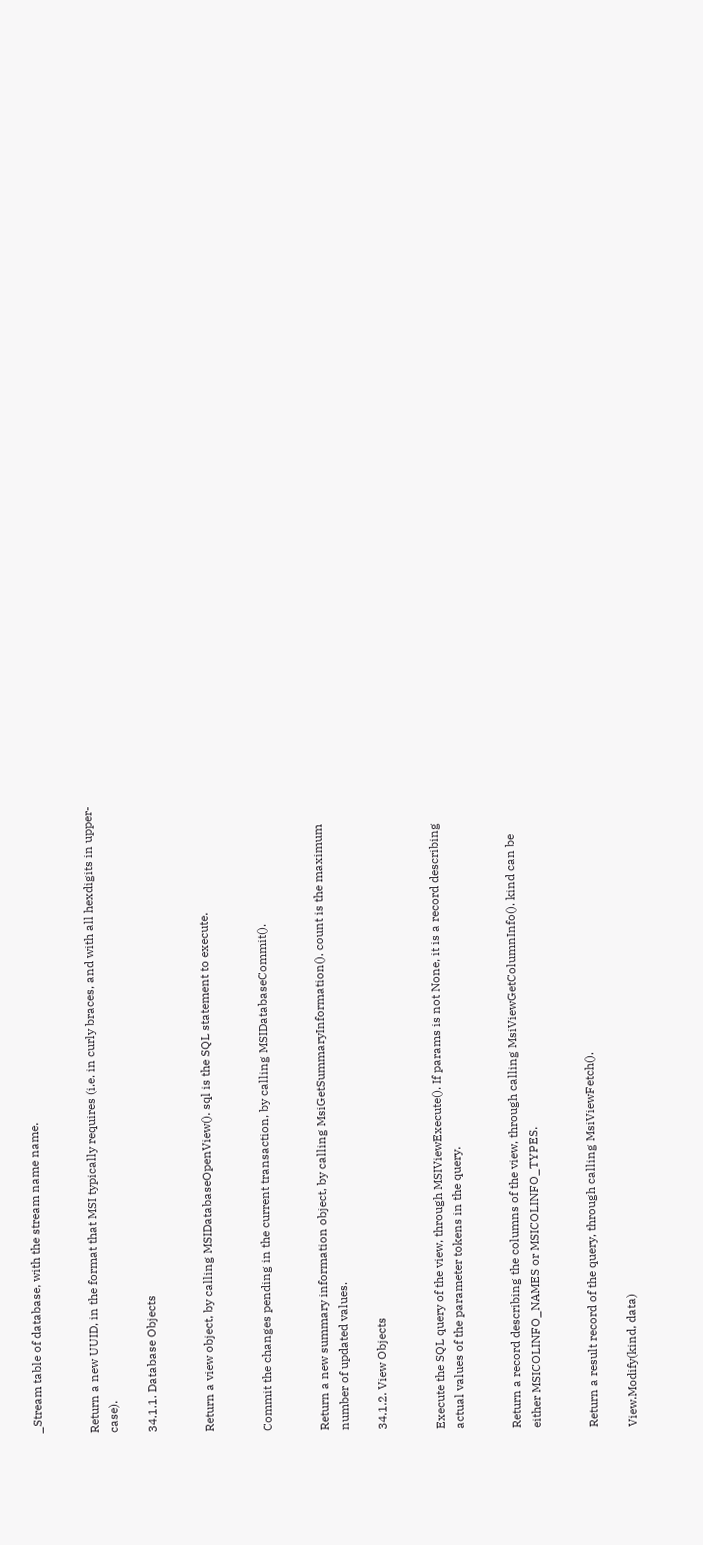_Stream table of database, with the stream name name.


Return a new UUID, in the format that MSI typically requires (i.e. in curly braces, and with all hexdigits in upper-case).

34.1.1. Database Objects


Return a view object, by calling MSIDatabaseOpenView(). sql is the SQL statement to execute.


Commit the changes pending in the current transaction, by calling MSIDatabaseCommit().


Return a new summary information object, by calling MsiGetSummaryInformation(). count is the maximum number of updated values.

34.1.2. View Objects


Execute the SQL query of the view, through MSIViewExecute(). If params is not None, it is a record describing actual values of the parameter tokens in the query.


Return a record describing the columns of the view, through calling MsiViewGetColumnInfo(). kind can be either MSICOLINFO_NAMES or MSICOLINFO_TYPES.


Return a result record of the query, through calling MsiViewFetch().

View.Modify(kind, data)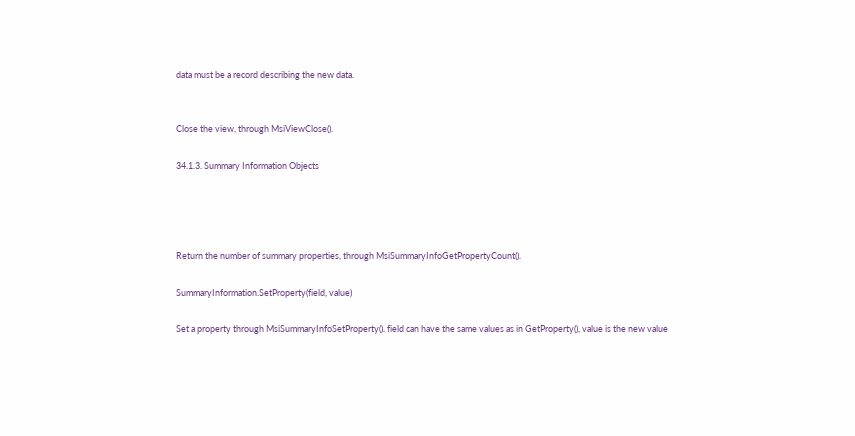data must be a record describing the new data.


Close the view, through MsiViewClose().

34.1.3. Summary Information Objects




Return the number of summary properties, through MsiSummaryInfoGetPropertyCount().

SummaryInformation.SetProperty(field, value)

Set a property through MsiSummaryInfoSetProperty(). field can have the same values as in GetProperty(), value is the new value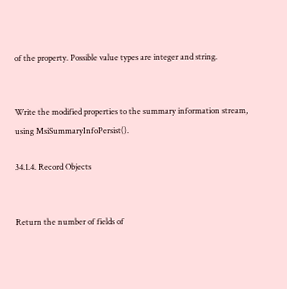of the property. Possible value types are integer and string.


Write the modified properties to the summary information stream, using MsiSummaryInfoPersist().

34.1.4. Record Objects


Return the number of fields of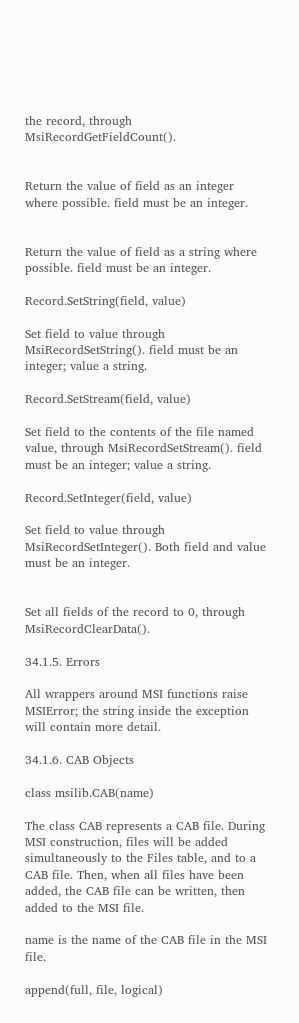the record, through MsiRecordGetFieldCount().


Return the value of field as an integer where possible. field must be an integer.


Return the value of field as a string where possible. field must be an integer.

Record.SetString(field, value)

Set field to value through MsiRecordSetString(). field must be an integer; value a string.

Record.SetStream(field, value)

Set field to the contents of the file named value, through MsiRecordSetStream(). field must be an integer; value a string.

Record.SetInteger(field, value)

Set field to value through MsiRecordSetInteger(). Both field and value must be an integer.


Set all fields of the record to 0, through MsiRecordClearData().

34.1.5. Errors

All wrappers around MSI functions raise MSIError; the string inside the exception will contain more detail.

34.1.6. CAB Objects

class msilib.CAB(name)

The class CAB represents a CAB file. During MSI construction, files will be added simultaneously to the Files table, and to a CAB file. Then, when all files have been added, the CAB file can be written, then added to the MSI file.

name is the name of the CAB file in the MSI file.

append(full, file, logical)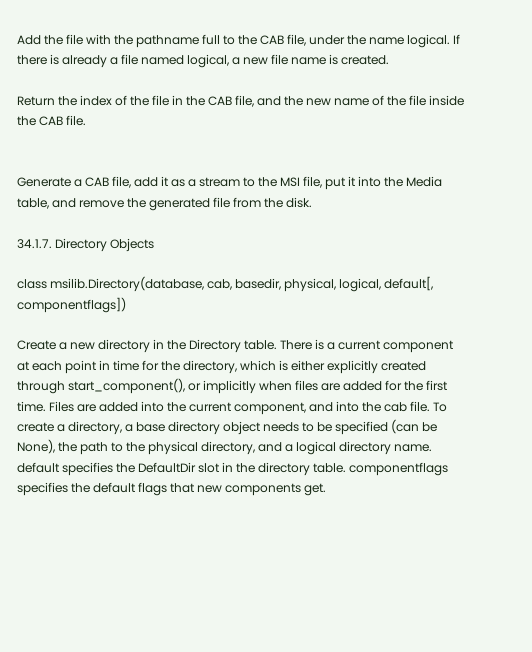Add the file with the pathname full to the CAB file, under the name logical. If there is already a file named logical, a new file name is created.

Return the index of the file in the CAB file, and the new name of the file inside the CAB file.


Generate a CAB file, add it as a stream to the MSI file, put it into the Media table, and remove the generated file from the disk.

34.1.7. Directory Objects

class msilib.Directory(database, cab, basedir, physical, logical, default[, componentflags])

Create a new directory in the Directory table. There is a current component at each point in time for the directory, which is either explicitly created through start_component(), or implicitly when files are added for the first time. Files are added into the current component, and into the cab file. To create a directory, a base directory object needs to be specified (can be None), the path to the physical directory, and a logical directory name. default specifies the DefaultDir slot in the directory table. componentflags specifies the default flags that new components get.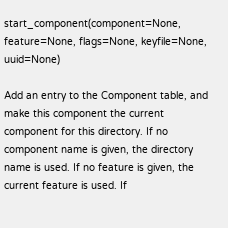start_component(component=None, feature=None, flags=None, keyfile=None, uuid=None)

Add an entry to the Component table, and make this component the current component for this directory. If no component name is given, the directory name is used. If no feature is given, the current feature is used. If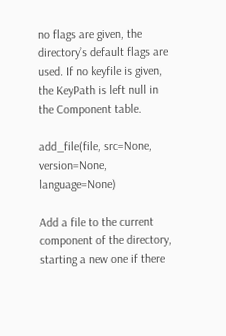no flags are given, the directory’s default flags are used. If no keyfile is given, the KeyPath is left null in the Component table.

add_file(file, src=None, version=None, language=None)

Add a file to the current component of the directory, starting a new one if there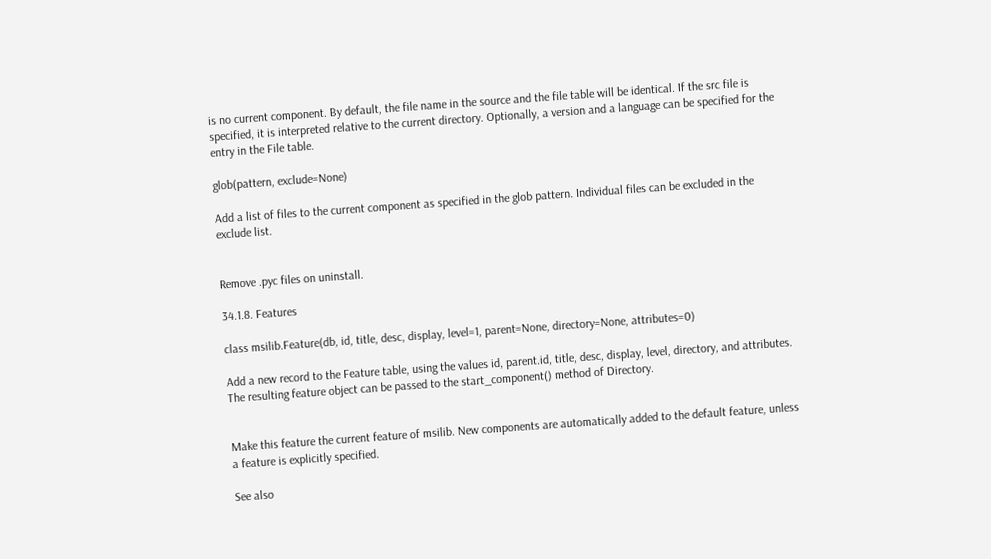is no current component. By default, the file name in the source and the file table will be identical. If the src file is specified, it is interpreted relative to the current directory. Optionally, a version and a language can be specified for the entry in the File table.

glob(pattern, exclude=None)

Add a list of files to the current component as specified in the glob pattern. Individual files can be excluded in the exclude list.


Remove .pyc files on uninstall.

34.1.8. Features

class msilib.Feature(db, id, title, desc, display, level=1, parent=None, directory=None, attributes=0)

Add a new record to the Feature table, using the values id, parent.id, title, desc, display, level, directory, and attributes. The resulting feature object can be passed to the start_component() method of Directory.


Make this feature the current feature of msilib. New components are automatically added to the default feature, unless a feature is explicitly specified.

See also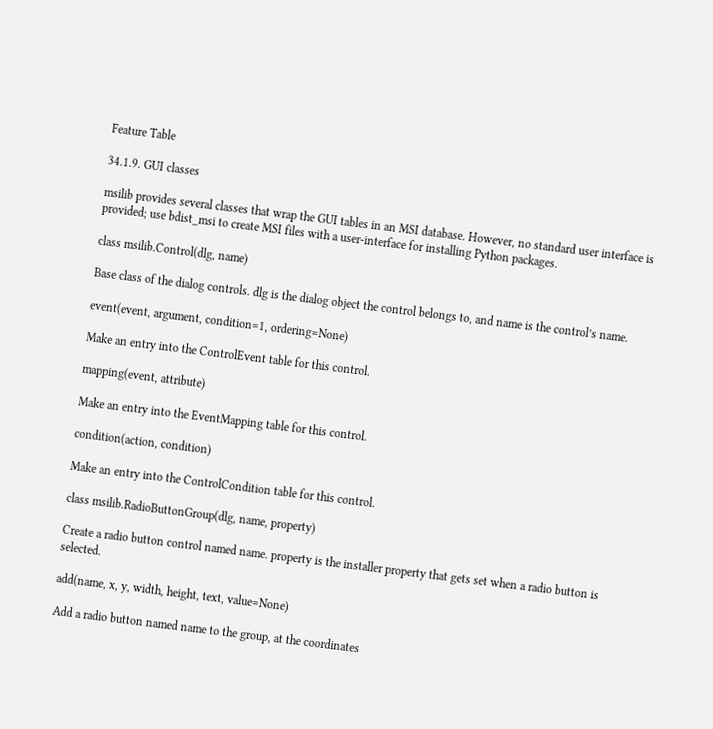Feature Table

34.1.9. GUI classes

msilib provides several classes that wrap the GUI tables in an MSI database. However, no standard user interface is provided; use bdist_msi to create MSI files with a user-interface for installing Python packages.

class msilib.Control(dlg, name)

Base class of the dialog controls. dlg is the dialog object the control belongs to, and name is the control’s name.

event(event, argument, condition=1, ordering=None)

Make an entry into the ControlEvent table for this control.

mapping(event, attribute)

Make an entry into the EventMapping table for this control.

condition(action, condition)

Make an entry into the ControlCondition table for this control.

class msilib.RadioButtonGroup(dlg, name, property)

Create a radio button control named name. property is the installer property that gets set when a radio button is selected.

add(name, x, y, width, height, text, value=None)

Add a radio button named name to the group, at the coordinates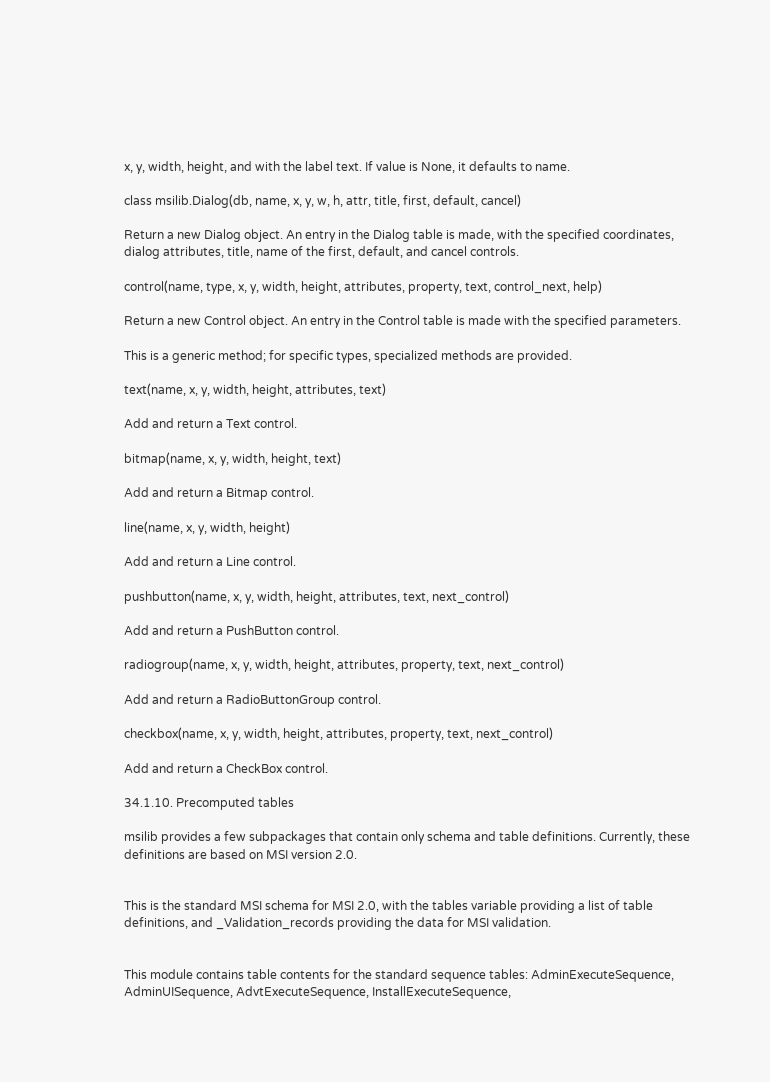x, y, width, height, and with the label text. If value is None, it defaults to name.

class msilib.Dialog(db, name, x, y, w, h, attr, title, first, default, cancel)

Return a new Dialog object. An entry in the Dialog table is made, with the specified coordinates, dialog attributes, title, name of the first, default, and cancel controls.

control(name, type, x, y, width, height, attributes, property, text, control_next, help)

Return a new Control object. An entry in the Control table is made with the specified parameters.

This is a generic method; for specific types, specialized methods are provided.

text(name, x, y, width, height, attributes, text)

Add and return a Text control.

bitmap(name, x, y, width, height, text)

Add and return a Bitmap control.

line(name, x, y, width, height)

Add and return a Line control.

pushbutton(name, x, y, width, height, attributes, text, next_control)

Add and return a PushButton control.

radiogroup(name, x, y, width, height, attributes, property, text, next_control)

Add and return a RadioButtonGroup control.

checkbox(name, x, y, width, height, attributes, property, text, next_control)

Add and return a CheckBox control.

34.1.10. Precomputed tables

msilib provides a few subpackages that contain only schema and table definitions. Currently, these definitions are based on MSI version 2.0.


This is the standard MSI schema for MSI 2.0, with the tables variable providing a list of table definitions, and _Validation_records providing the data for MSI validation.


This module contains table contents for the standard sequence tables: AdminExecuteSequence, AdminUISequence, AdvtExecuteSequence, InstallExecuteSequence,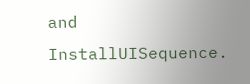and InstallUISequence.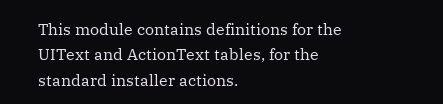This module contains definitions for the UIText and ActionText tables, for the standard installer actions.